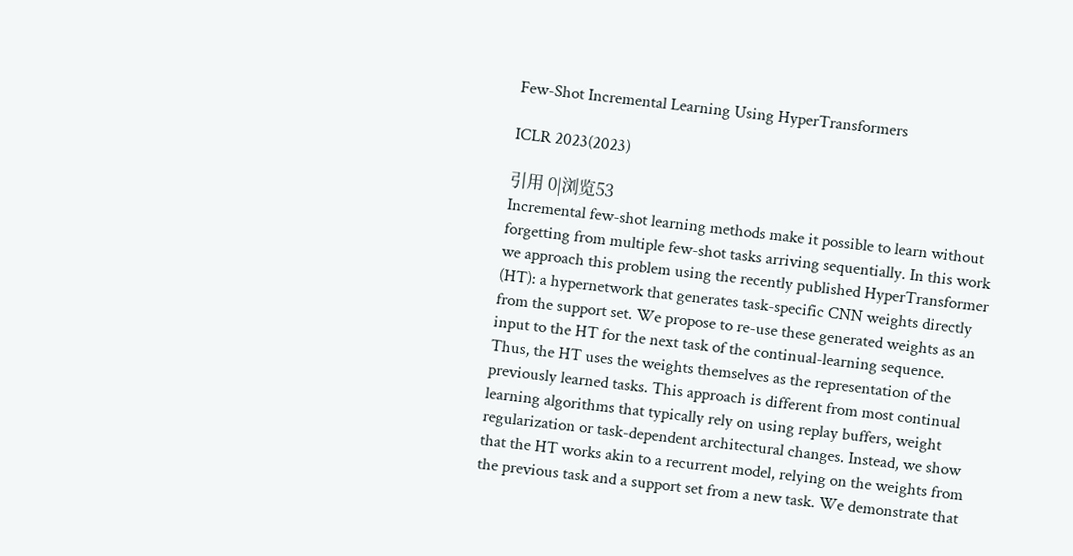Few-Shot Incremental Learning Using HyperTransformers

ICLR 2023(2023)

引用 0|浏览53
Incremental few-shot learning methods make it possible to learn without forgetting from multiple few-shot tasks arriving sequentially. In this work we approach this problem using the recently published HyperTransformer (HT): a hypernetwork that generates task-specific CNN weights directly from the support set. We propose to re-use these generated weights as an input to the HT for the next task of the continual-learning sequence. Thus, the HT uses the weights themselves as the representation of the previously learned tasks. This approach is different from most continual learning algorithms that typically rely on using replay buffers, weight regularization or task-dependent architectural changes. Instead, we show that the HT works akin to a recurrent model, relying on the weights from the previous task and a support set from a new task. We demonstrate that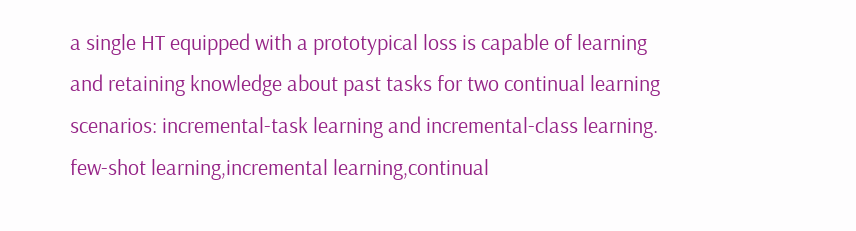a single HT equipped with a prototypical loss is capable of learning and retaining knowledge about past tasks for two continual learning scenarios: incremental-task learning and incremental-class learning.
few-shot learning,incremental learning,continual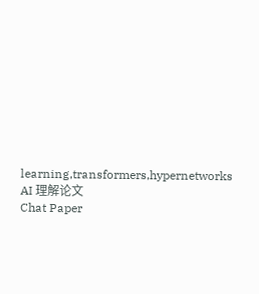learning,transformers,hypernetworks
AI 理解论文
Chat Paper